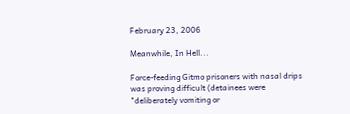February 23, 2006

Meanwhile, In Hell...

Force-feeding Gitmo prisoners with nasal drips was proving difficult (detainees were "deliberately vomiting or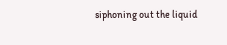siphoning out the liquid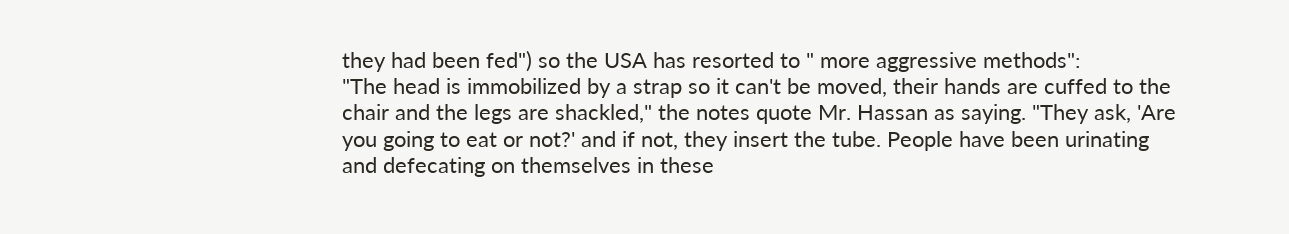they had been fed") so the USA has resorted to " more aggressive methods":
"The head is immobilized by a strap so it can't be moved, their hands are cuffed to the chair and the legs are shackled," the notes quote Mr. Hassan as saying. "They ask, 'Are you going to eat or not?' and if not, they insert the tube. People have been urinating and defecating on themselves in these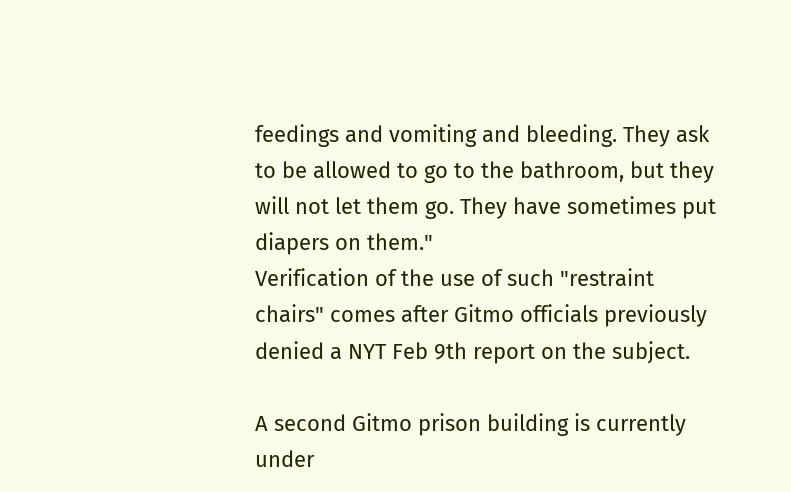feedings and vomiting and bleeding. They ask to be allowed to go to the bathroom, but they will not let them go. They have sometimes put diapers on them."
Verification of the use of such "restraint chairs" comes after Gitmo officials previously denied a NYT Feb 9th report on the subject.

A second Gitmo prison building is currently under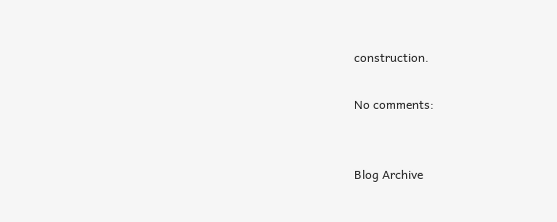construction.

No comments:


Blog Archive